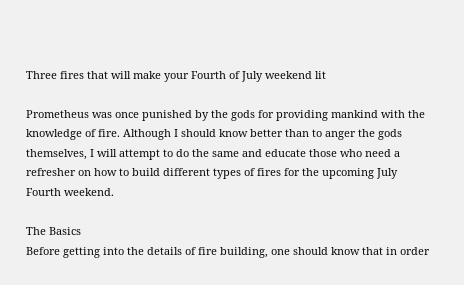Three fires that will make your Fourth of July weekend lit

Prometheus was once punished by the gods for providing mankind with the knowledge of fire. Although I should know better than to anger the gods themselves, I will attempt to do the same and educate those who need a refresher on how to build different types of fires for the upcoming July Fourth weekend.

The Basics
Before getting into the details of fire building, one should know that in order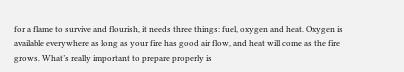for a flame to survive and flourish, it needs three things: fuel, oxygen and heat. Oxygen is available everywhere as long as your fire has good air flow, and heat will come as the fire grows. What’s really important to prepare properly is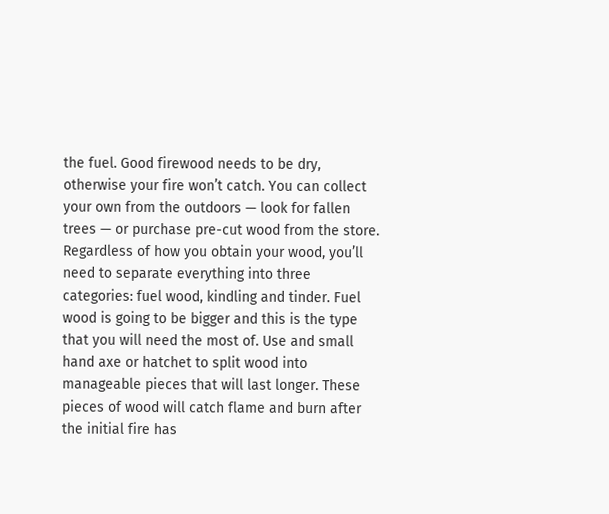the fuel. Good firewood needs to be dry, otherwise your fire won’t catch. You can collect your own from the outdoors — look for fallen trees — or purchase pre-cut wood from the store. Regardless of how you obtain your wood, you’ll need to separate everything into three categories: fuel wood, kindling and tinder. Fuel wood is going to be bigger and this is the type that you will need the most of. Use and small hand axe or hatchet to split wood into manageable pieces that will last longer. These pieces of wood will catch flame and burn after the initial fire has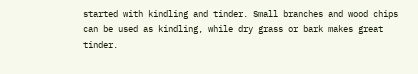started with kindling and tinder. Small branches and wood chips can be used as kindling, while dry grass or bark makes great tinder.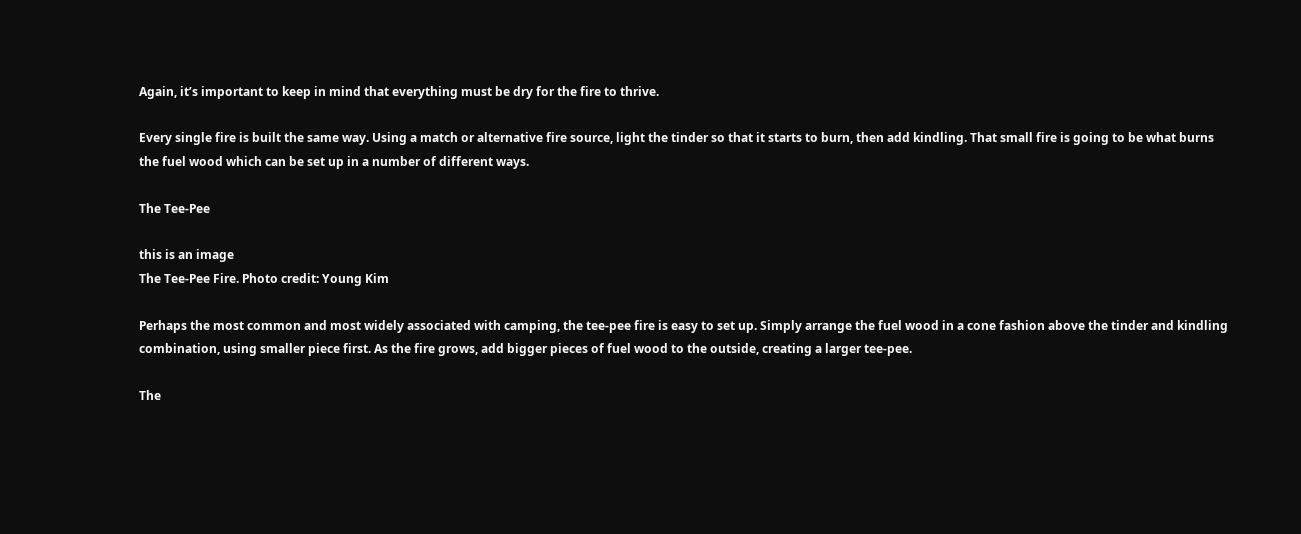Again, it’s important to keep in mind that everything must be dry for the fire to thrive.

Every single fire is built the same way. Using a match or alternative fire source, light the tinder so that it starts to burn, then add kindling. That small fire is going to be what burns the fuel wood which can be set up in a number of different ways.

The Tee-Pee

this is an image
The Tee-Pee Fire. Photo credit: Young Kim

Perhaps the most common and most widely associated with camping, the tee-pee fire is easy to set up. Simply arrange the fuel wood in a cone fashion above the tinder and kindling combination, using smaller piece first. As the fire grows, add bigger pieces of fuel wood to the outside, creating a larger tee-pee.

The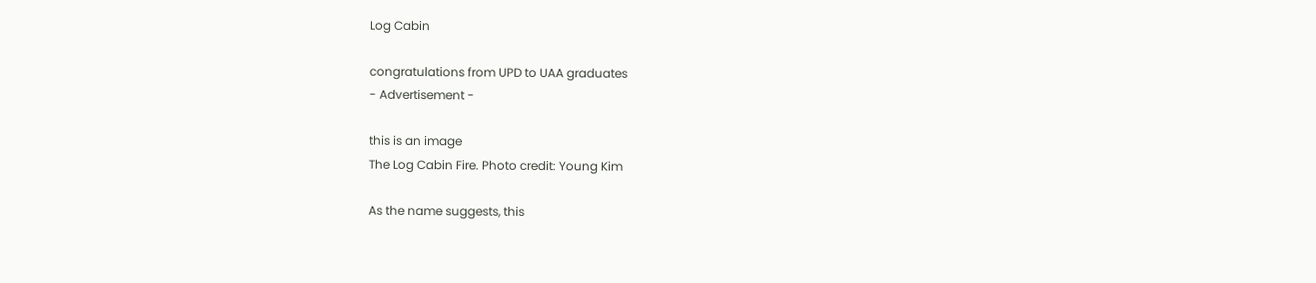Log Cabin

congratulations from UPD to UAA graduates
- Advertisement -

this is an image
The Log Cabin Fire. Photo credit: Young Kim

As the name suggests, this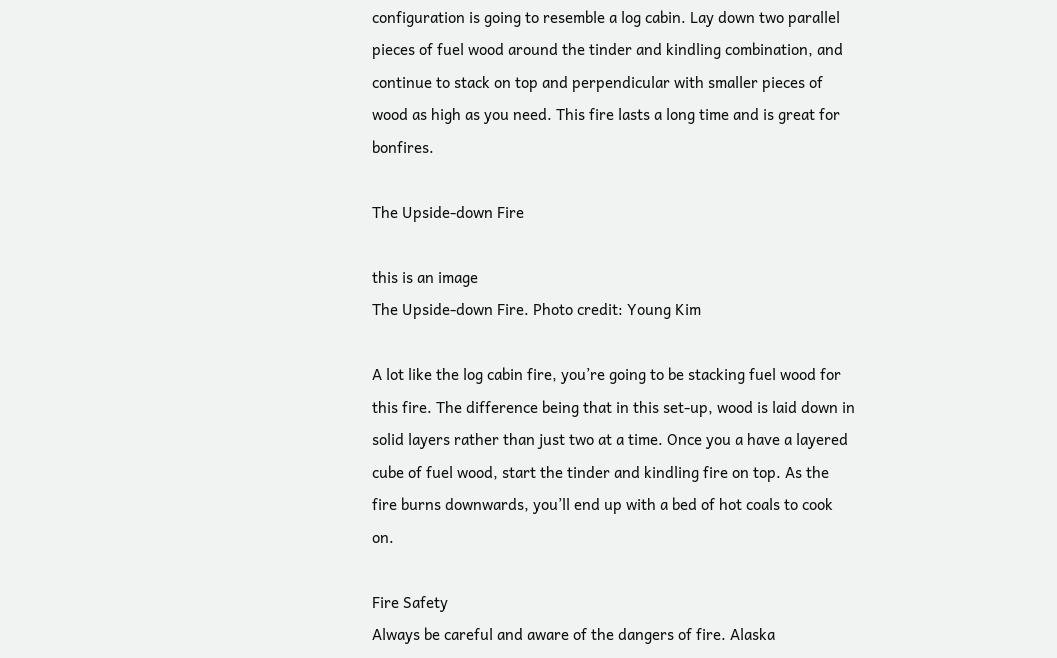configuration is going to resemble a log cabin. Lay down two parallel pieces of fuel wood around the tinder and kindling combination, and continue to stack on top and perpendicular with smaller pieces of wood as high as you need. This fire lasts a long time and is great for bonfires.

The Upside-down Fire

this is an image
The Upside-down Fire. Photo credit: Young Kim

A lot like the log cabin fire, you’re going to be stacking fuel wood for this fire. The difference being that in this set-up, wood is laid down in solid layers rather than just two at a time. Once you a have a layered cube of fuel wood, start the tinder and kindling fire on top. As the fire burns downwards, you’ll end up with a bed of hot coals to cook on.

Fire Safety
Always be careful and aware of the dangers of fire. Alaska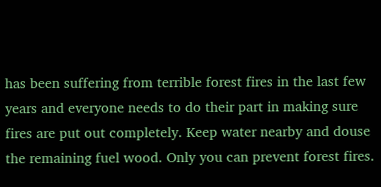has been suffering from terrible forest fires in the last few years and everyone needs to do their part in making sure fires are put out completely. Keep water nearby and douse the remaining fuel wood. Only you can prevent forest fires.